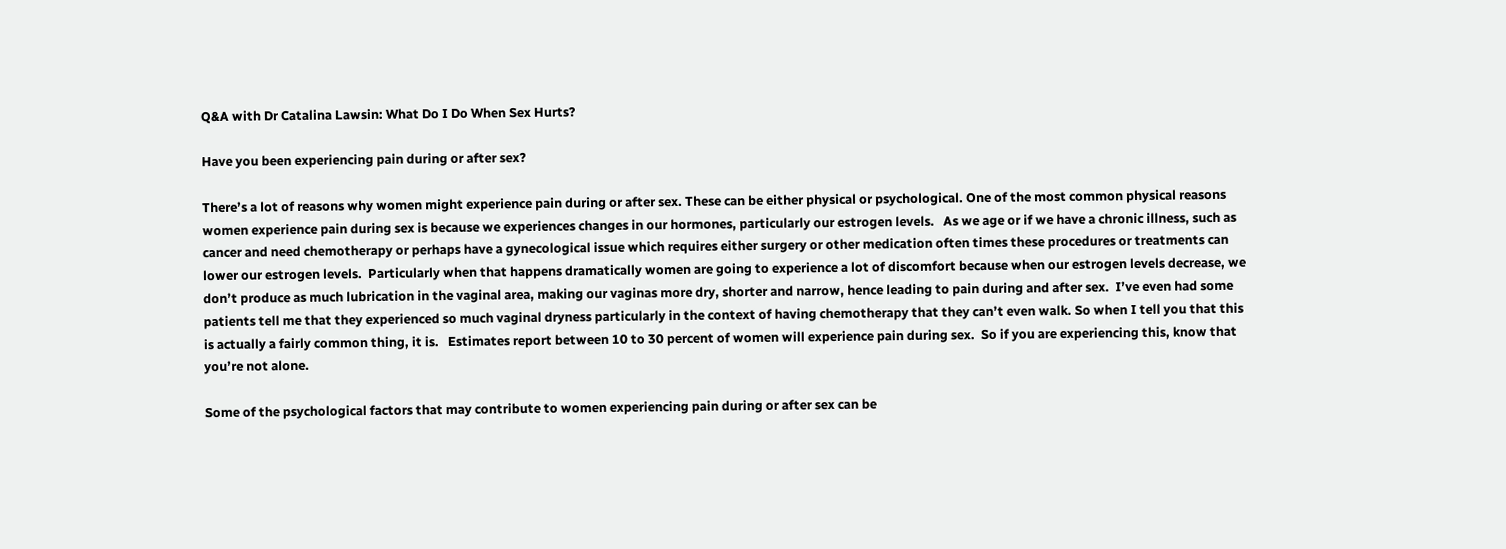Q&A with Dr Catalina Lawsin: What Do I Do When Sex Hurts?

Have you been experiencing pain during or after sex?

There’s a lot of reasons why women might experience pain during or after sex. These can be either physical or psychological. One of the most common physical reasons women experience pain during sex is because we experiences changes in our hormones, particularly our estrogen levels.   As we age or if we have a chronic illness, such as cancer and need chemotherapy or perhaps have a gynecological issue which requires either surgery or other medication often times these procedures or treatments can lower our estrogen levels.  Particularly when that happens dramatically women are going to experience a lot of discomfort because when our estrogen levels decrease, we don’t produce as much lubrication in the vaginal area, making our vaginas more dry, shorter and narrow, hence leading to pain during and after sex.  I’ve even had some patients tell me that they experienced so much vaginal dryness particularly in the context of having chemotherapy that they can’t even walk. So when I tell you that this is actually a fairly common thing, it is.   Estimates report between 10 to 30 percent of women will experience pain during sex.  So if you are experiencing this, know that you’re not alone.

Some of the psychological factors that may contribute to women experiencing pain during or after sex can be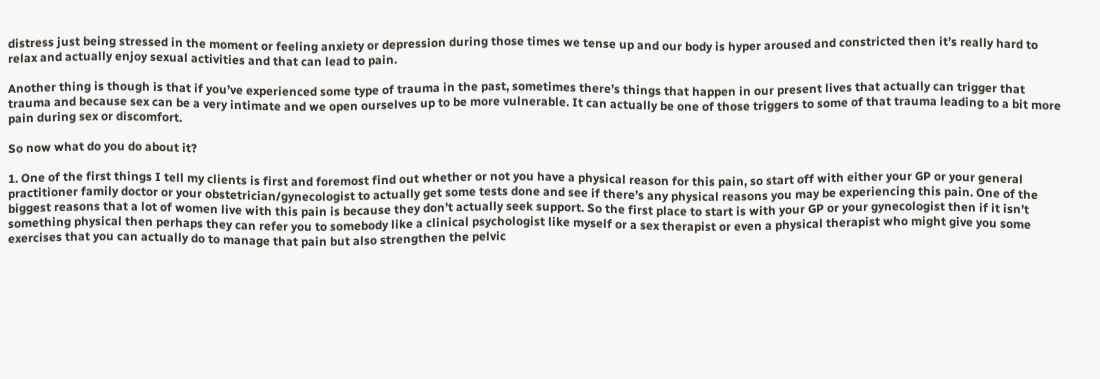distress just being stressed in the moment or feeling anxiety or depression during those times we tense up and our body is hyper aroused and constricted then it’s really hard to relax and actually enjoy sexual activities and that can lead to pain.

Another thing is though is that if you’ve experienced some type of trauma in the past, sometimes there’s things that happen in our present lives that actually can trigger that trauma and because sex can be a very intimate and we open ourselves up to be more vulnerable. It can actually be one of those triggers to some of that trauma leading to a bit more pain during sex or discomfort.

So now what do you do about it?

1. One of the first things I tell my clients is first and foremost find out whether or not you have a physical reason for this pain, so start off with either your GP or your general practitioner family doctor or your obstetrician/gynecologist to actually get some tests done and see if there’s any physical reasons you may be experiencing this pain. One of the biggest reasons that a lot of women live with this pain is because they don’t actually seek support. So the first place to start is with your GP or your gynecologist then if it isn’t something physical then perhaps they can refer you to somebody like a clinical psychologist like myself or a sex therapist or even a physical therapist who might give you some exercises that you can actually do to manage that pain but also strengthen the pelvic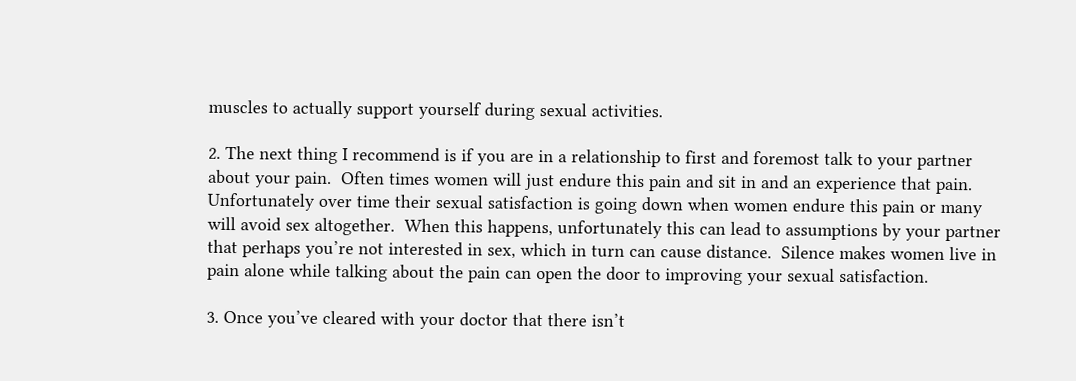muscles to actually support yourself during sexual activities.

2. The next thing I recommend is if you are in a relationship to first and foremost talk to your partner about your pain.  Often times women will just endure this pain and sit in and an experience that pain.  Unfortunately over time their sexual satisfaction is going down when women endure this pain or many will avoid sex altogether.  When this happens, unfortunately this can lead to assumptions by your partner that perhaps you’re not interested in sex, which in turn can cause distance.  Silence makes women live in pain alone while talking about the pain can open the door to improving your sexual satisfaction.

3. Once you’ve cleared with your doctor that there isn’t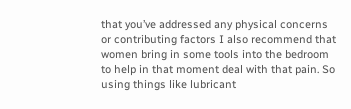that you’ve addressed any physical concerns or contributing factors I also recommend that women bring in some tools into the bedroom to help in that moment deal with that pain. So using things like lubricant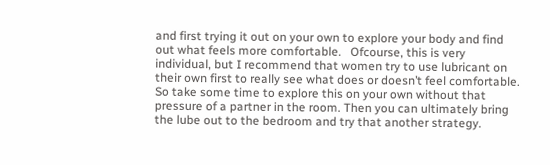and first trying it out on your own to explore your body and find out what feels more comfortable.   Ofcourse, this is very individual, but I recommend that women try to use lubricant on their own first to really see what does or doesn’t feel comfortable. So take some time to explore this on your own without that pressure of a partner in the room. Then you can ultimately bring the lube out to the bedroom and try that another strategy.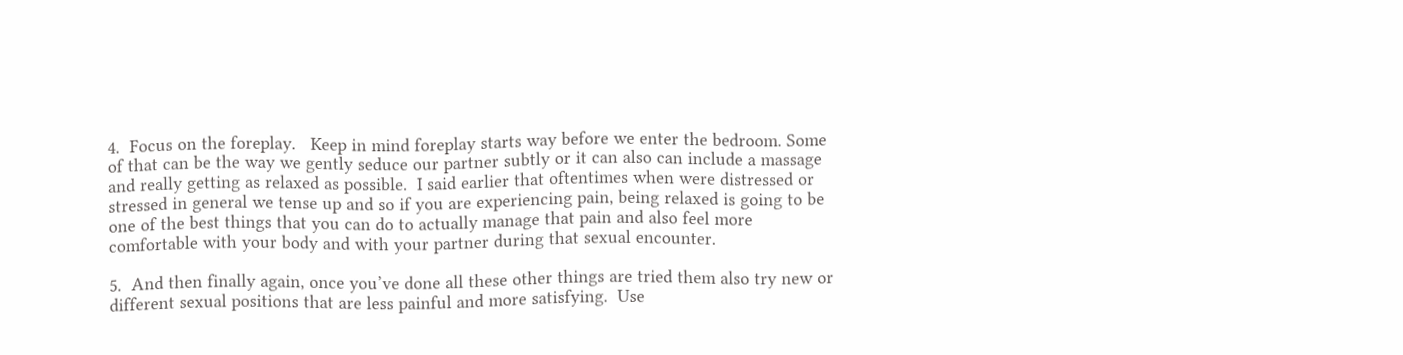4.  Focus on the foreplay.   Keep in mind foreplay starts way before we enter the bedroom. Some of that can be the way we gently seduce our partner subtly or it can also can include a massage and really getting as relaxed as possible.  I said earlier that oftentimes when were distressed or stressed in general we tense up and so if you are experiencing pain, being relaxed is going to be one of the best things that you can do to actually manage that pain and also feel more comfortable with your body and with your partner during that sexual encounter.

5.  And then finally again, once you’ve done all these other things are tried them also try new or different sexual positions that are less painful and more satisfying.  Use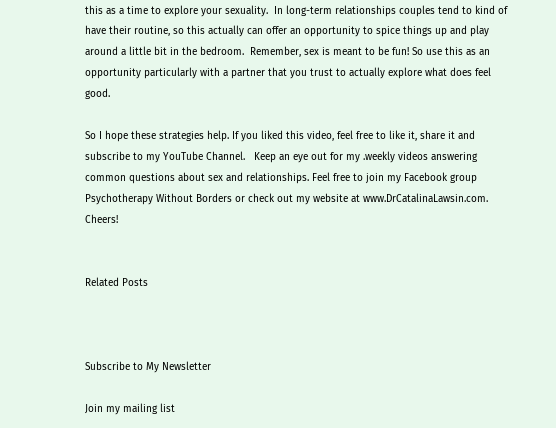this as a time to explore your sexuality.  In long-term relationships couples tend to kind of have their routine, so this actually can offer an opportunity to spice things up and play around a little bit in the bedroom.  Remember, sex is meant to be fun! So use this as an opportunity particularly with a partner that you trust to actually explore what does feel good.

So I hope these strategies help. If you liked this video, feel free to like it, share it and subscribe to my YouTube Channel.   Keep an eye out for my .weekly videos answering common questions about sex and relationships. Feel free to join my Facebook group Psychotherapy Without Borders or check out my website at www.DrCatalinaLawsin.com.  Cheers!


Related Posts



Subscribe to My Newsletter

Join my mailing list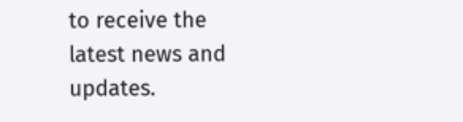to receive the latest news and updates.